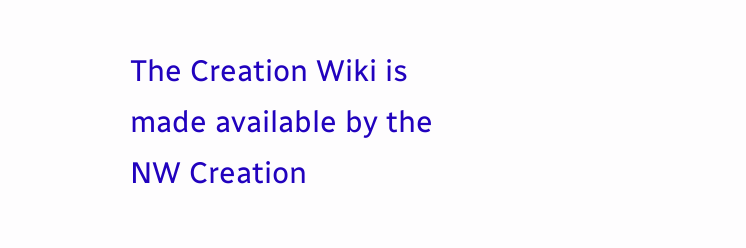The Creation Wiki is made available by the NW Creation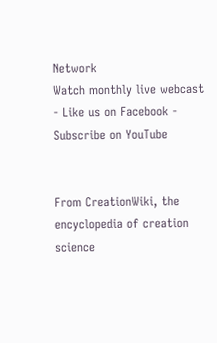Network
Watch monthly live webcast - Like us on Facebook - Subscribe on YouTube


From CreationWiki, the encyclopedia of creation science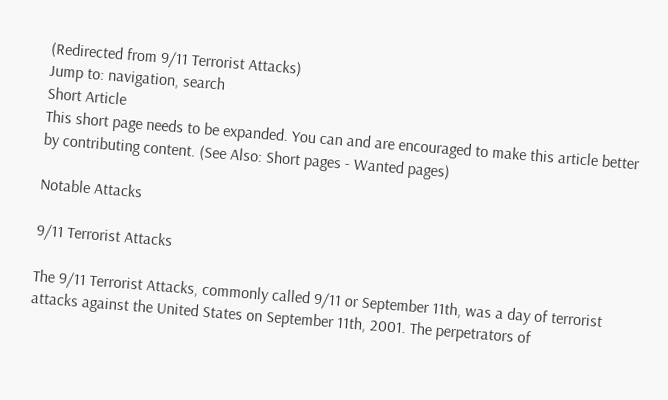(Redirected from 9/11 Terrorist Attacks)
Jump to: navigation, search
Short Article
This short page needs to be expanded. You can and are encouraged to make this article better by contributing content. (See Also: Short pages - Wanted pages)

Notable Attacks

9/11 Terrorist Attacks

The 9/11 Terrorist Attacks, commonly called 9/11 or September 11th, was a day of terrorist attacks against the United States on September 11th, 2001. The perpetrators of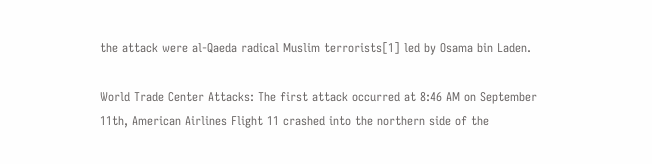the attack were al-Qaeda radical Muslim terrorists[1] led by Osama bin Laden.

World Trade Center Attacks: The first attack occurred at 8:46 AM on September 11th, American Airlines Flight 11 crashed into the northern side of the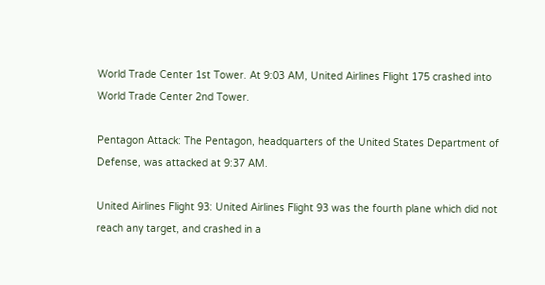World Trade Center 1st Tower. At 9:03 AM, United Airlines Flight 175 crashed into World Trade Center 2nd Tower.

Pentagon Attack: The Pentagon, headquarters of the United States Department of Defense, was attacked at 9:37 AM.

United Airlines Flight 93: United Airlines Flight 93 was the fourth plane which did not reach any target, and crashed in a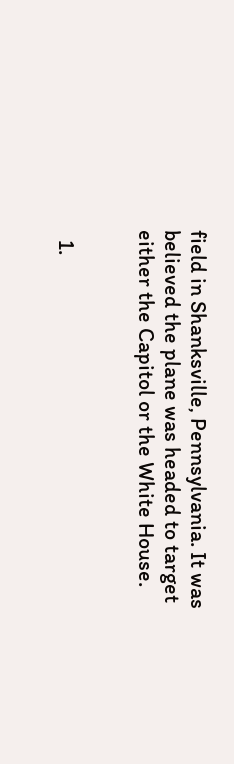field in Shanksville, Pennsylvania. It was believed the plane was headed to target either the Capitol or the White House.


  1.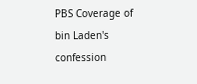PBS Coverage of bin Laden's confession